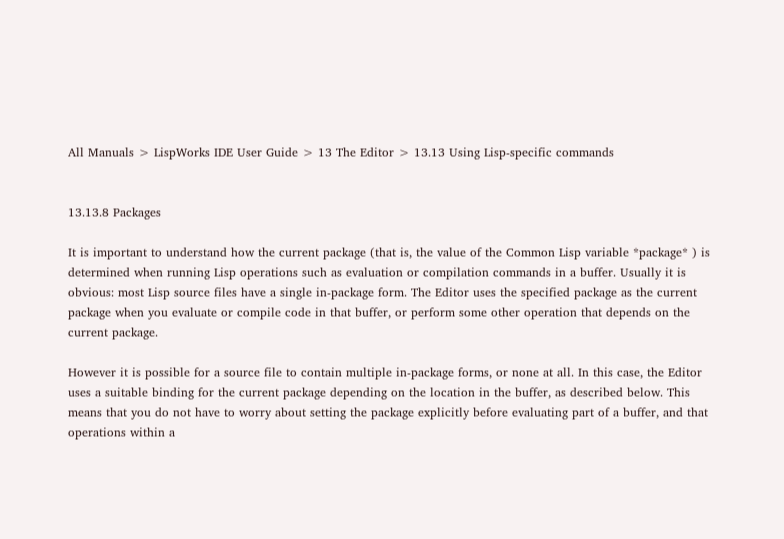All Manuals > LispWorks IDE User Guide > 13 The Editor > 13.13 Using Lisp-specific commands


13.13.8 Packages

It is important to understand how the current package (that is, the value of the Common Lisp variable *package* ) is determined when running Lisp operations such as evaluation or compilation commands in a buffer. Usually it is obvious: most Lisp source files have a single in-package form. The Editor uses the specified package as the current package when you evaluate or compile code in that buffer, or perform some other operation that depends on the current package.

However it is possible for a source file to contain multiple in-package forms, or none at all. In this case, the Editor uses a suitable binding for the current package depending on the location in the buffer, as described below. This means that you do not have to worry about setting the package explicitly before evaluating part of a buffer, and that operations within a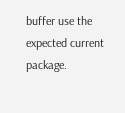buffer use the expected current package.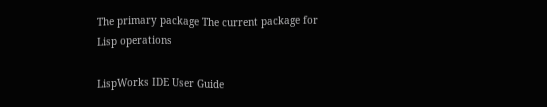The primary package The current package for Lisp operations

LispWorks IDE User Guide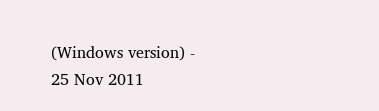(Windows version) - 25 Nov 2011